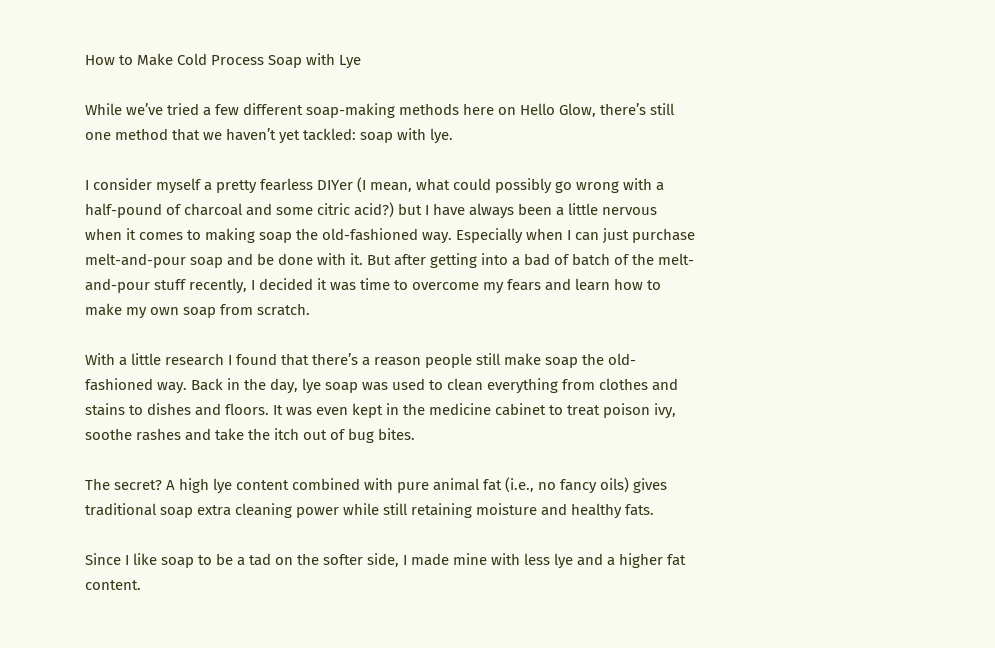How to Make Cold Process Soap with Lye

While we’ve tried a few different soap-making methods here on Hello Glow, there’s still one method that we haven’t yet tackled: soap with lye.

I consider myself a pretty fearless DIYer (I mean, what could possibly go wrong with a half-pound of charcoal and some citric acid?) but I have always been a little nervous when it comes to making soap the old-fashioned way. Especially when I can just purchase melt-and-pour soap and be done with it. But after getting into a bad of batch of the melt-and-pour stuff recently, I decided it was time to overcome my fears and learn how to make my own soap from scratch.

With a little research I found that there’s a reason people still make soap the old-fashioned way. Back in the day, lye soap was used to clean everything from clothes and stains to dishes and floors. It was even kept in the medicine cabinet to treat poison ivy, soothe rashes and take the itch out of bug bites.

The secret? A high lye content combined with pure animal fat (i.e., no fancy oils) gives traditional soap extra cleaning power while still retaining moisture and healthy fats.

Since I like soap to be a tad on the softer side, I made mine with less lye and a higher fat content.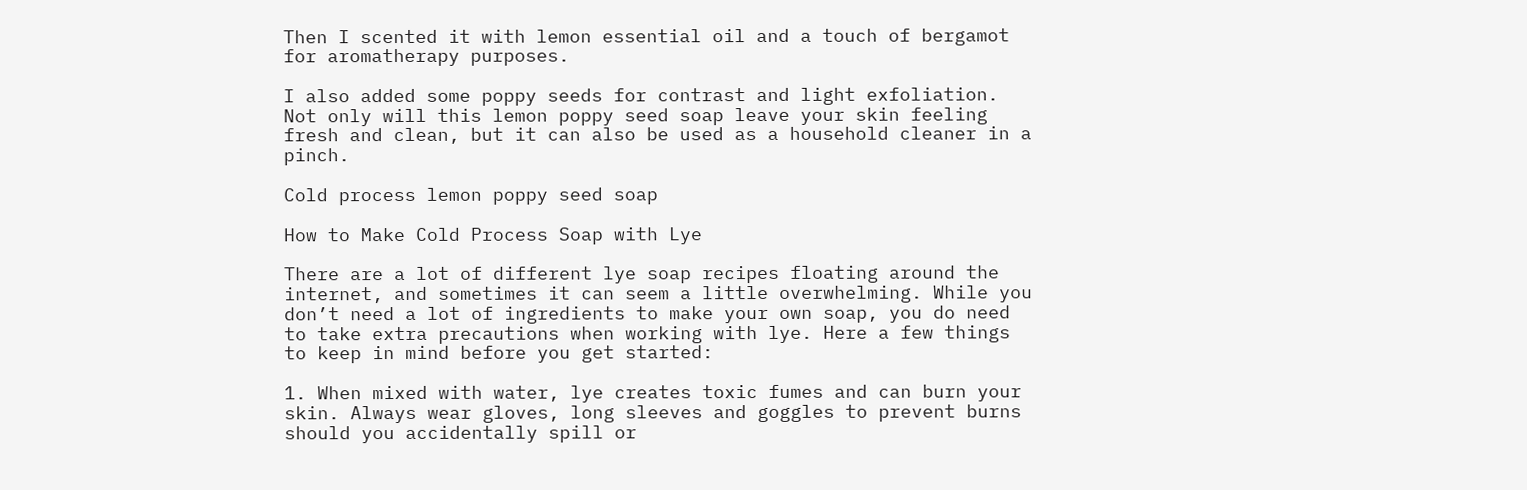Then I scented it with lemon essential oil and a touch of bergamot for aromatherapy purposes.

I also added some poppy seeds for contrast and light exfoliation. Not only will this lemon poppy seed soap leave your skin feeling fresh and clean, but it can also be used as a household cleaner in a pinch.

Cold process lemon poppy seed soap

How to Make Cold Process Soap with Lye

There are a lot of different lye soap recipes floating around the internet, and sometimes it can seem a little overwhelming. While you don’t need a lot of ingredients to make your own soap, you do need to take extra precautions when working with lye. Here a few things to keep in mind before you get started:

1. When mixed with water, lye creates toxic fumes and can burn your skin. Always wear gloves, long sleeves and goggles to prevent burns should you accidentally spill or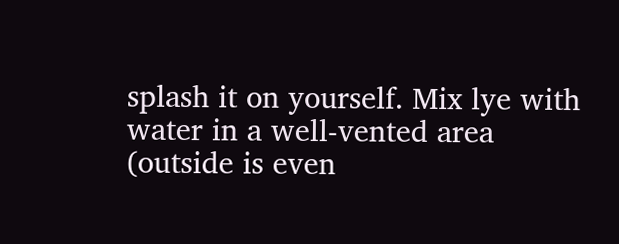splash it on yourself. Mix lye with water in a well-vented area (outside is even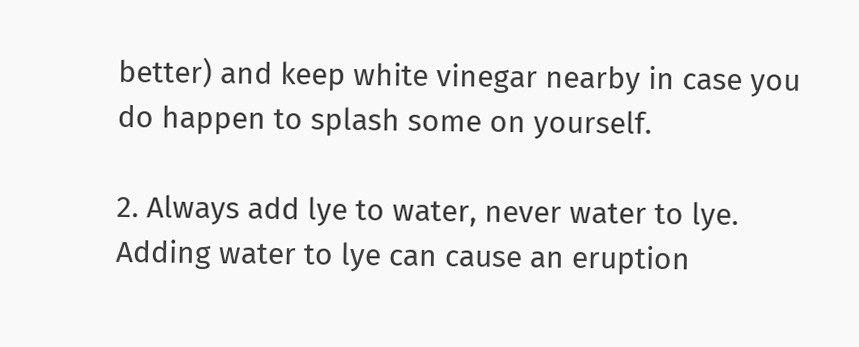better) and keep white vinegar nearby in case you do happen to splash some on yourself.

2. Always add lye to water, never water to lye. Adding water to lye can cause an eruption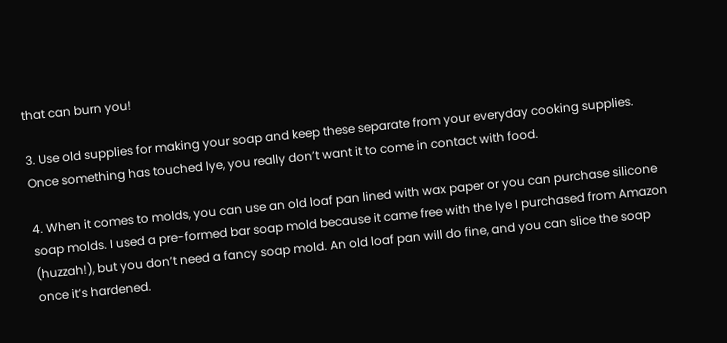that can burn you!

3. Use old supplies for making your soap and keep these separate from your everyday cooking supplies. Once something has touched lye, you really don’t want it to come in contact with food.

4. When it comes to molds, you can use an old loaf pan lined with wax paper or you can purchase silicone soap molds. I used a pre-formed bar soap mold because it came free with the lye I purchased from Amazon (huzzah!), but you don’t need a fancy soap mold. An old loaf pan will do fine, and you can slice the soap once it’s hardened.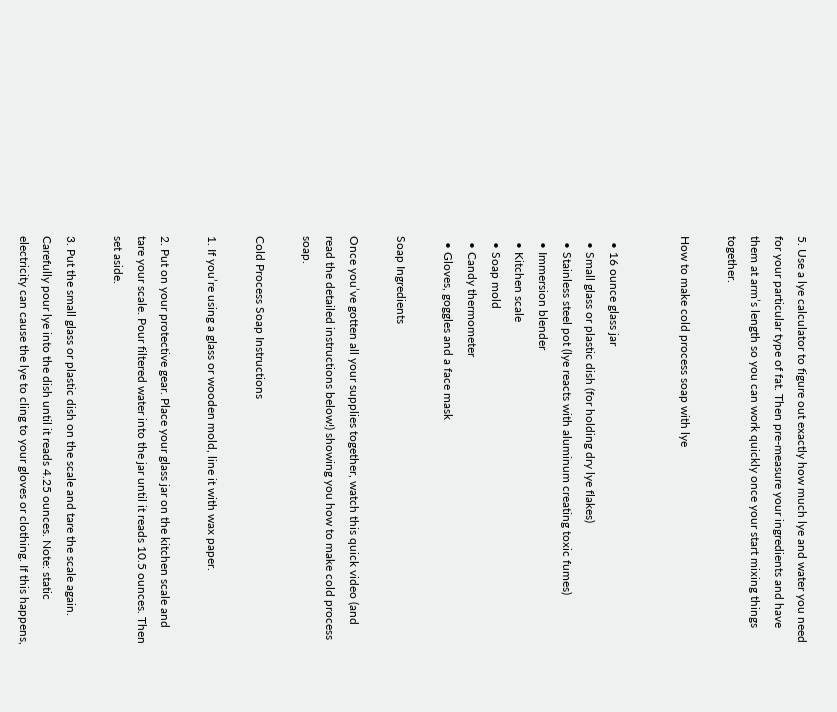5. Use a lye calculator to figure out exactly how much lye and water you need for your particular type of fat. Then pre-measure your ingredients and have them at arm’s length so you can work quickly once your start mixing things together.

How to make cold process soap with lye


  • 16 ounce glass jar
  • Small glass or plastic dish (for holding dry lye flakes)
  • Stainless steel pot (lye reacts with aluminum creating toxic fumes)
  • Immersion blender
  • Kitchen scale
  • Soap mold
  • Candy thermometer
  • Gloves, goggles and a face mask

Soap Ingredients

Once you’ve gotten all your supplies together, watch this quick video (and read the detailed instructions below!) showing you how to make cold process soap.

Cold Process Soap Instructions

1. If you’re using a glass or wooden mold, line it with wax paper.

2. Put on your protective gear. Place your glass jar on the kitchen scale and tare your scale. Pour filtered water into the jar until it reads 10.5 ounces. Then set aside.

3. Put the small glass or plastic dish on the scale and tare the scale again. Carefully pour lye into the dish until it reads 4.25 ounces. Note: static electricity can cause the lye to cling to your gloves or clothing. If this happens,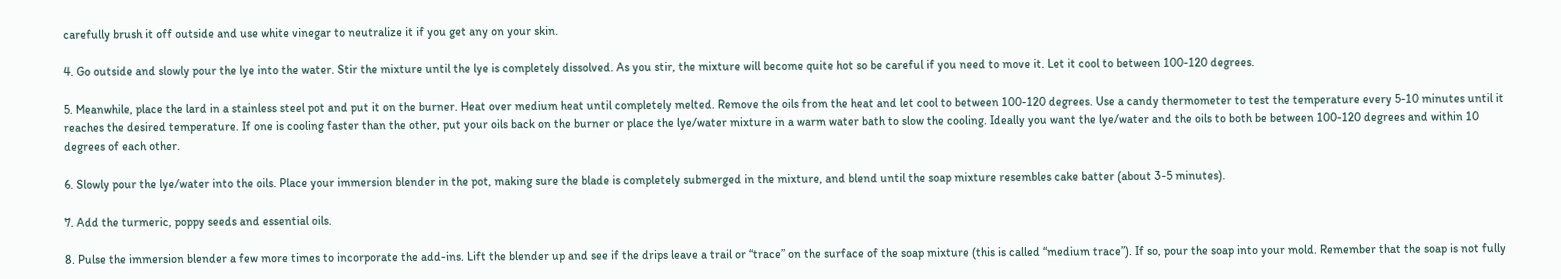carefully brush it off outside and use white vinegar to neutralize it if you get any on your skin.

4. Go outside and slowly pour the lye into the water. Stir the mixture until the lye is completely dissolved. As you stir, the mixture will become quite hot so be careful if you need to move it. Let it cool to between 100-120 degrees.

5. Meanwhile, place the lard in a stainless steel pot and put it on the burner. Heat over medium heat until completely melted. Remove the oils from the heat and let cool to between 100-120 degrees. Use a candy thermometer to test the temperature every 5-10 minutes until it reaches the desired temperature. If one is cooling faster than the other, put your oils back on the burner or place the lye/water mixture in a warm water bath to slow the cooling. Ideally you want the lye/water and the oils to both be between 100-120 degrees and within 10 degrees of each other.

6. Slowly pour the lye/water into the oils. Place your immersion blender in the pot, making sure the blade is completely submerged in the mixture, and blend until the soap mixture resembles cake batter (about 3-5 minutes).

7. Add the turmeric, poppy seeds and essential oils.

8. Pulse the immersion blender a few more times to incorporate the add-ins. Lift the blender up and see if the drips leave a trail or “trace” on the surface of the soap mixture (this is called “medium trace”). If so, pour the soap into your mold. Remember that the soap is not fully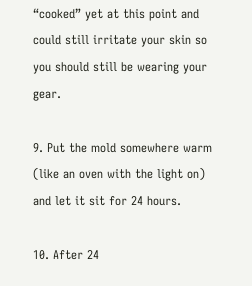“cooked” yet at this point and could still irritate your skin so you should still be wearing your gear.

9. Put the mold somewhere warm (like an oven with the light on) and let it sit for 24 hours.

10. After 24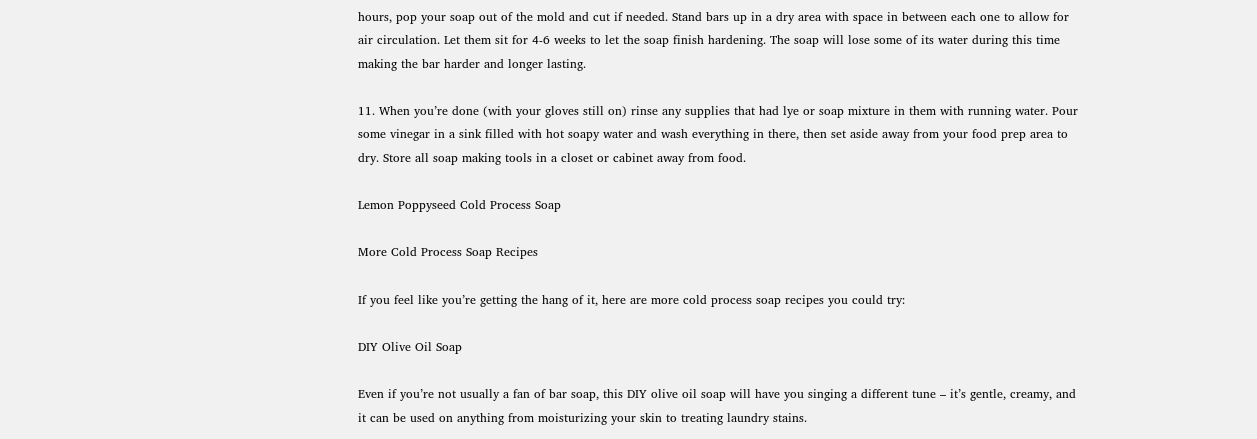hours, pop your soap out of the mold and cut if needed. Stand bars up in a dry area with space in between each one to allow for air circulation. Let them sit for 4-6 weeks to let the soap finish hardening. The soap will lose some of its water during this time making the bar harder and longer lasting.

11. When you’re done (with your gloves still on) rinse any supplies that had lye or soap mixture in them with running water. Pour some vinegar in a sink filled with hot soapy water and wash everything in there, then set aside away from your food prep area to dry. Store all soap making tools in a closet or cabinet away from food.

Lemon Poppyseed Cold Process Soap

More Cold Process Soap Recipes

If you feel like you’re getting the hang of it, here are more cold process soap recipes you could try:

DIY Olive Oil Soap

Even if you’re not usually a fan of bar soap, this DIY olive oil soap will have you singing a different tune – it’s gentle, creamy, and it can be used on anything from moisturizing your skin to treating laundry stains.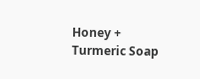Honey + Turmeric Soap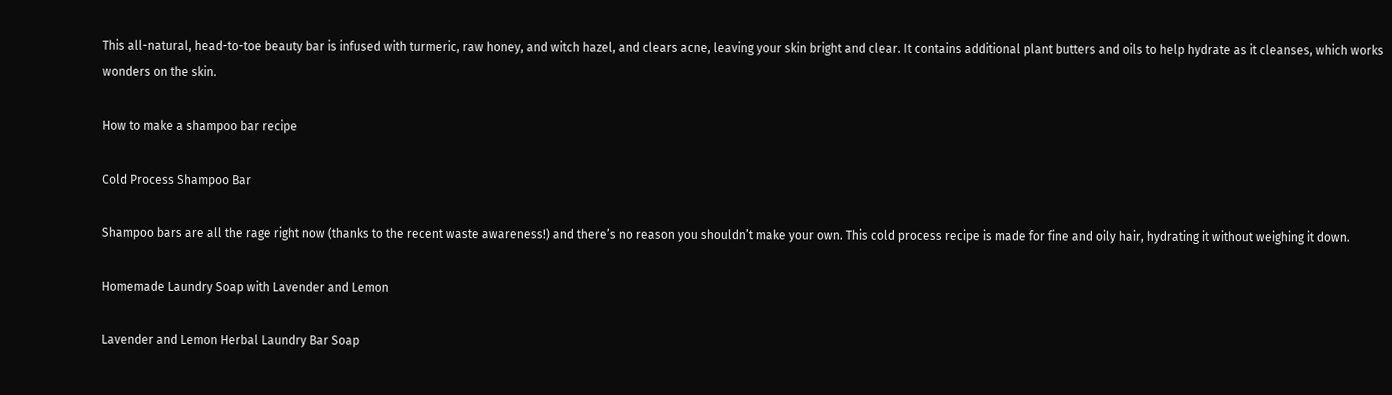This all-natural, head-to-toe beauty bar is infused with turmeric, raw honey, and witch hazel, and clears acne, leaving your skin bright and clear. It contains additional plant butters and oils to help hydrate as it cleanses, which works wonders on the skin.

How to make a shampoo bar recipe

Cold Process Shampoo Bar

Shampoo bars are all the rage right now (thanks to the recent waste awareness!) and there’s no reason you shouldn’t make your own. This cold process recipe is made for fine and oily hair, hydrating it without weighing it down.

Homemade Laundry Soap with Lavender and Lemon

Lavender and Lemon Herbal Laundry Bar Soap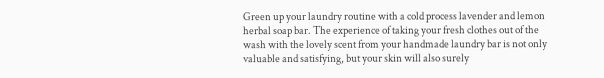Green up your laundry routine with a cold process lavender and lemon herbal soap bar. The experience of taking your fresh clothes out of the wash with the lovely scent from your handmade laundry bar is not only valuable and satisfying, but your skin will also surely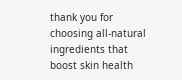thank you for choosing all-natural ingredients that boost skin health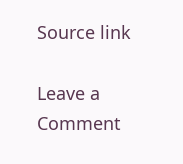Source link

Leave a Comment